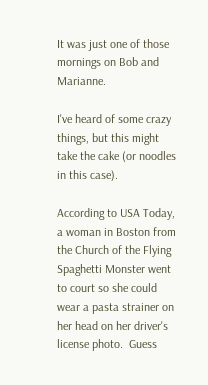It was just one of those mornings on Bob and Marianne.

I've heard of some crazy things, but this might take the cake (or noodles in this case).

According to USA Today, a woman in Boston from the Church of the Flying Spaghetti Monster went to court so she could wear a pasta strainer on her head on her driver's license photo.  Guess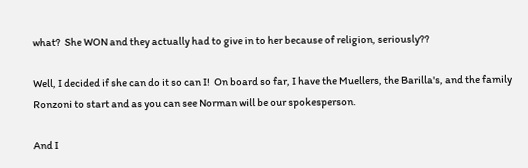what?  She WON and they actually had to give in to her because of religion, seriously??

Well, I decided if she can do it so can I!  On board so far, I have the Muellers, the Barilla's, and the family Ronzoni to start and as you can see Norman will be our spokesperson.

And I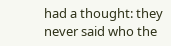had a thought: they never said who the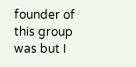founder of this group was but I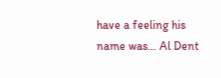have a feeling his name was… Al Dent